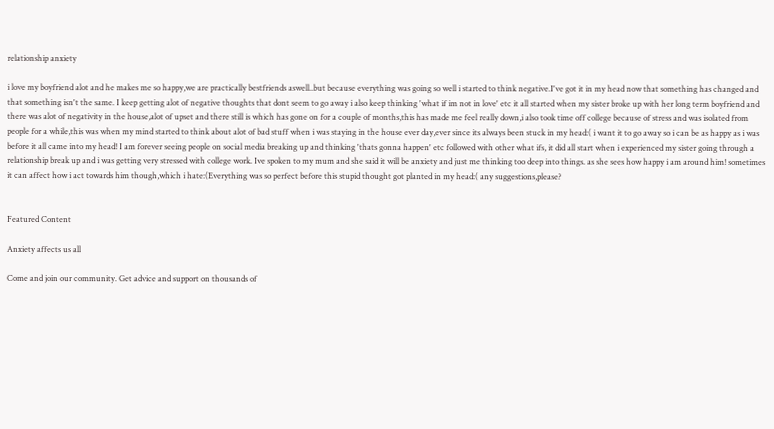relationship anxiety

i love my boyfriend alot and he makes me so happy,we are practically bestfriends aswell..but because everything was going so well i started to think negative.I've got it in my head now that something has changed and that something isn't the same. I keep getting alot of negative thoughts that dont seem to go away i also keep thinking 'what if im not in love' etc it all started when my sister broke up with her long term boyfriend and there was alot of negativity in the house,alot of upset and there still is which has gone on for a couple of months,this has made me feel really down,i also took time off college because of stress and was isolated from people for a while,this was when my mind started to think about alot of bad stuff when i was staying in the house ever day,ever since its always been stuck in my head:( i want it to go away so i can be as happy as i was before it all came into my head! I am forever seeing people on social media breaking up and thinking 'thats gonna happen' etc followed with other what ifs, it did all start when i experienced my sister going through a relationship break up and i was getting very stressed with college work. Ive spoken to my mum and she said it will be anxiety and just me thinking too deep into things. as she sees how happy i am around him! sometimes it can affect how i act towards him though,which i hate:(Everything was so perfect before this stupid thought got planted in my head:( any suggestions,please?


Featured Content

Anxiety affects us all

Come and join our community. Get advice and support on thousands of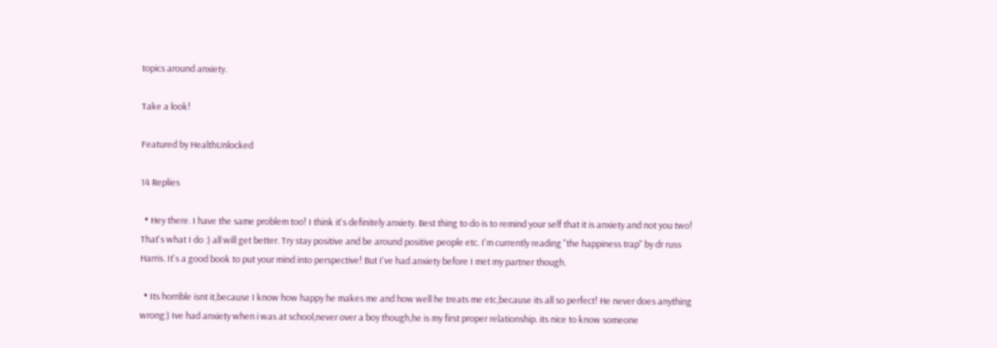topics around anxiety.

Take a look!

Featured by HealthUnlocked

14 Replies

  • Hey there. I have the same problem too! I think it's definitely anxiety. Best thing to do is to remind your self that it is anxiety and not you two! That's what I do :) all will get better. Try stay positive and be around positive people etc. I'm currently reading "the happiness trap" by dr russ Harris. It's a good book to put your mind into perspective! But I've had anxiety before I met my partner though.

  • Its horrible isnt it,because I know how happy he makes me and how well he treats me etc,because its all so perfect! He never does anything wrong:) Ive had anxiety when i was at school,never over a boy though,he is my first proper relationship. its nice to know someone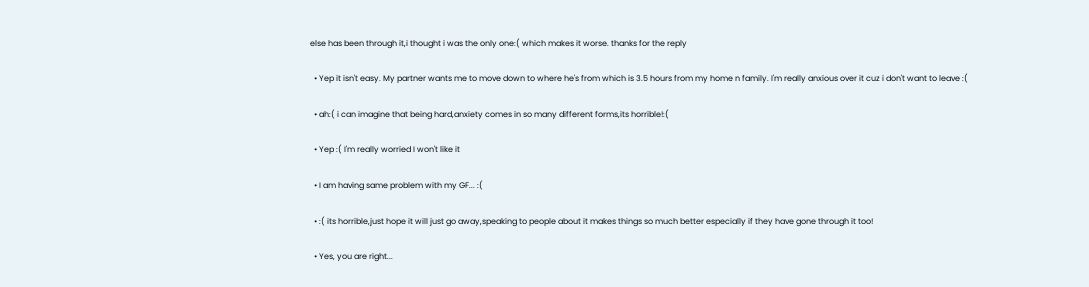else has been through it,i thought i was the only one:( which makes it worse. thanks for the reply

  • Yep it isn't easy. My partner wants me to move down to where he's from which is 3.5 hours from my home n family. I'm really anxious over it cuz i don't want to leave :(

  • ah:( i can imagine that being hard,anxiety comes in so many different forms,its horrible!:(

  • Yep :( I'm really worried I won't like it

  • I am having same problem with my GF... :(

  • :( its horrible,just hope it will just go away,speaking to people about it makes things so much better especially if they have gone through it too!

  • Yes, you are right...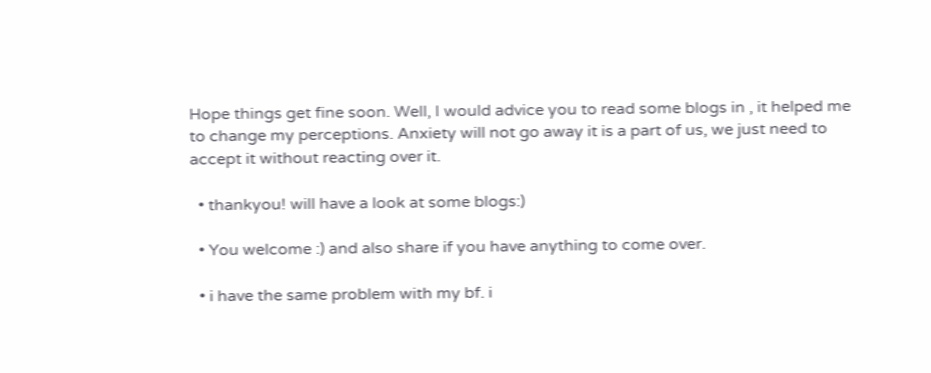Hope things get fine soon. Well, I would advice you to read some blogs in , it helped me to change my perceptions. Anxiety will not go away it is a part of us, we just need to accept it without reacting over it.

  • thankyou! will have a look at some blogs:)

  • You welcome :) and also share if you have anything to come over.

  • i have the same problem with my bf. i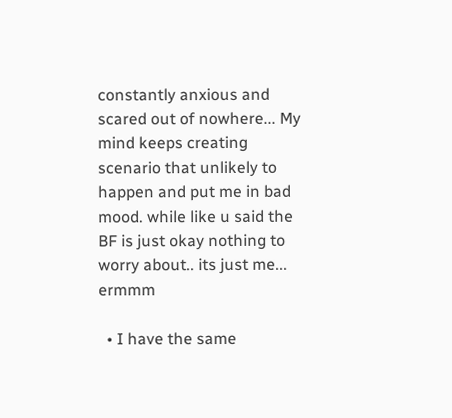constantly anxious and scared out of nowhere... My mind keeps creating scenario that unlikely to happen and put me in bad mood. while like u said the BF is just okay nothing to worry about.. its just me... ermmm

  • I have the same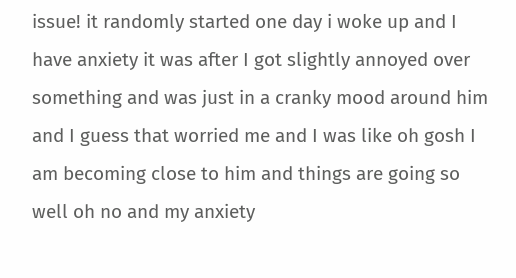issue! it randomly started one day i woke up and I have anxiety it was after I got slightly annoyed over something and was just in a cranky mood around him and I guess that worried me and I was like oh gosh I am becoming close to him and things are going so well oh no and my anxiety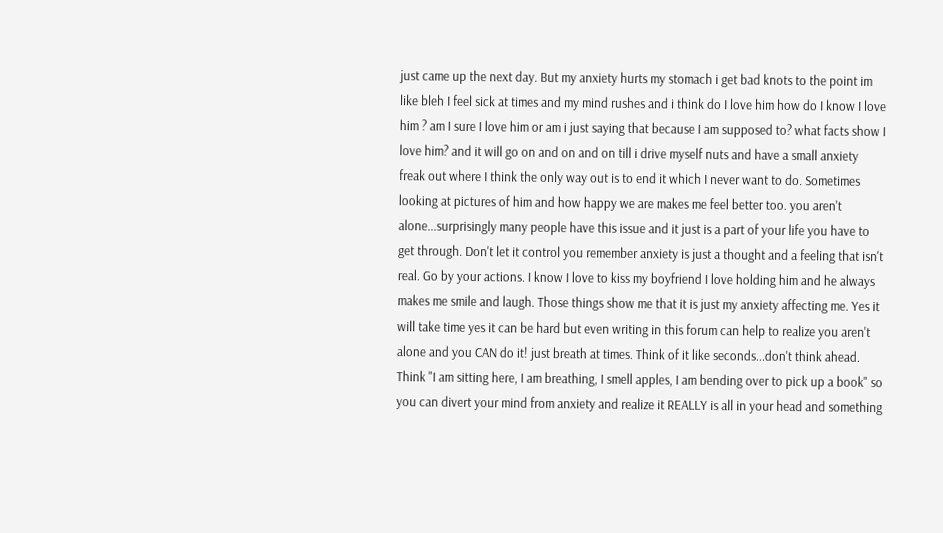just came up the next day. But my anxiety hurts my stomach i get bad knots to the point im like bleh I feel sick at times and my mind rushes and i think do I love him how do I know I love him ? am I sure I love him or am i just saying that because I am supposed to? what facts show I love him? and it will go on and on and on till i drive myself nuts and have a small anxiety freak out where I think the only way out is to end it which I never want to do. Sometimes looking at pictures of him and how happy we are makes me feel better too. you aren't alone...surprisingly many people have this issue and it just is a part of your life you have to get through. Don't let it control you remember anxiety is just a thought and a feeling that isn't real. Go by your actions. I know I love to kiss my boyfriend I love holding him and he always makes me smile and laugh. Those things show me that it is just my anxiety affecting me. Yes it will take time yes it can be hard but even writing in this forum can help to realize you aren't alone and you CAN do it! just breath at times. Think of it like seconds...don't think ahead. Think "I am sitting here, I am breathing, I smell apples, I am bending over to pick up a book" so you can divert your mind from anxiety and realize it REALLY is all in your head and something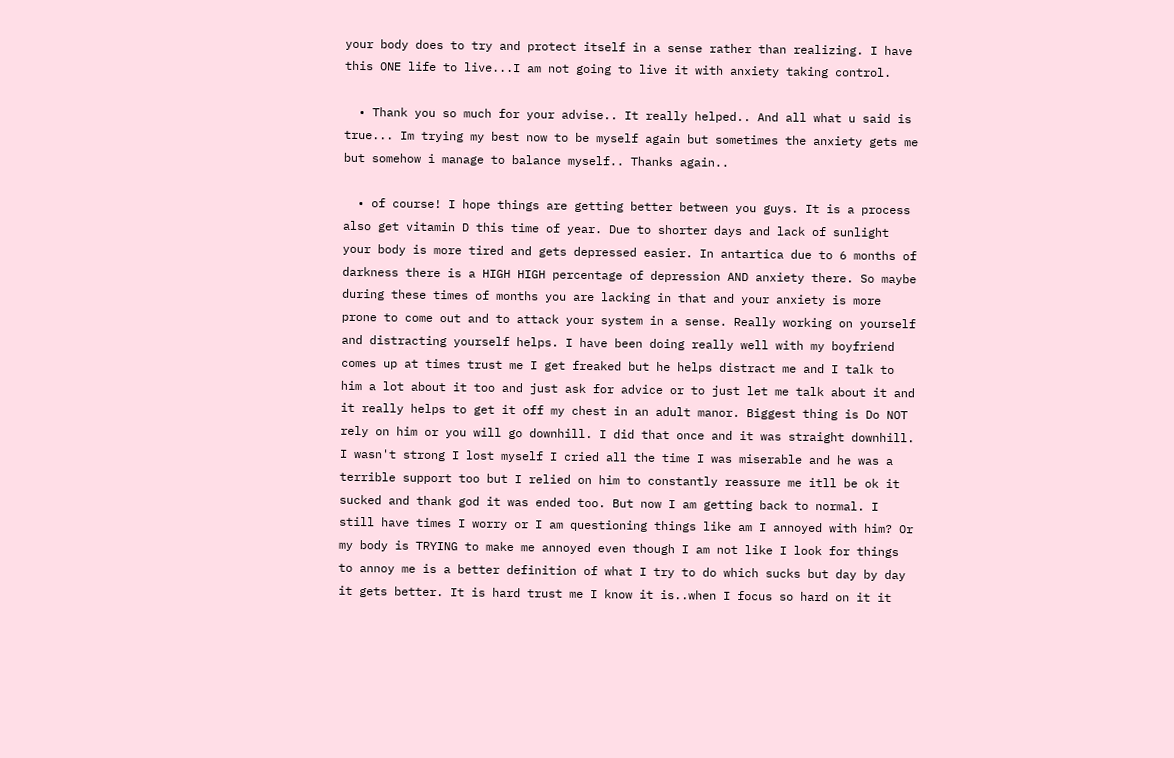your body does to try and protect itself in a sense rather than realizing. I have this ONE life to live...I am not going to live it with anxiety taking control.

  • Thank you so much for your advise.. It really helped.. And all what u said is true... Im trying my best now to be myself again but sometimes the anxiety gets me but somehow i manage to balance myself.. Thanks again..

  • of course! I hope things are getting better between you guys. It is a process also get vitamin D this time of year. Due to shorter days and lack of sunlight your body is more tired and gets depressed easier. In antartica due to 6 months of darkness there is a HIGH HIGH percentage of depression AND anxiety there. So maybe during these times of months you are lacking in that and your anxiety is more prone to come out and to attack your system in a sense. Really working on yourself and distracting yourself helps. I have been doing really well with my boyfriend comes up at times trust me I get freaked but he helps distract me and I talk to him a lot about it too and just ask for advice or to just let me talk about it and it really helps to get it off my chest in an adult manor. Biggest thing is Do NOT rely on him or you will go downhill. I did that once and it was straight downhill. I wasn't strong I lost myself I cried all the time I was miserable and he was a terrible support too but I relied on him to constantly reassure me itll be ok it sucked and thank god it was ended too. But now I am getting back to normal. I still have times I worry or I am questioning things like am I annoyed with him? Or my body is TRYING to make me annoyed even though I am not like I look for things to annoy me is a better definition of what I try to do which sucks but day by day it gets better. It is hard trust me I know it is..when I focus so hard on it it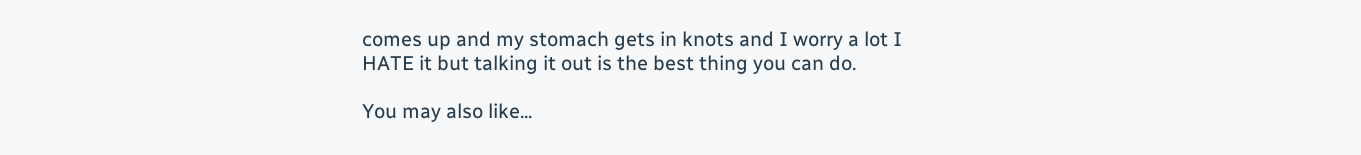comes up and my stomach gets in knots and I worry a lot I HATE it but talking it out is the best thing you can do.

You may also like...